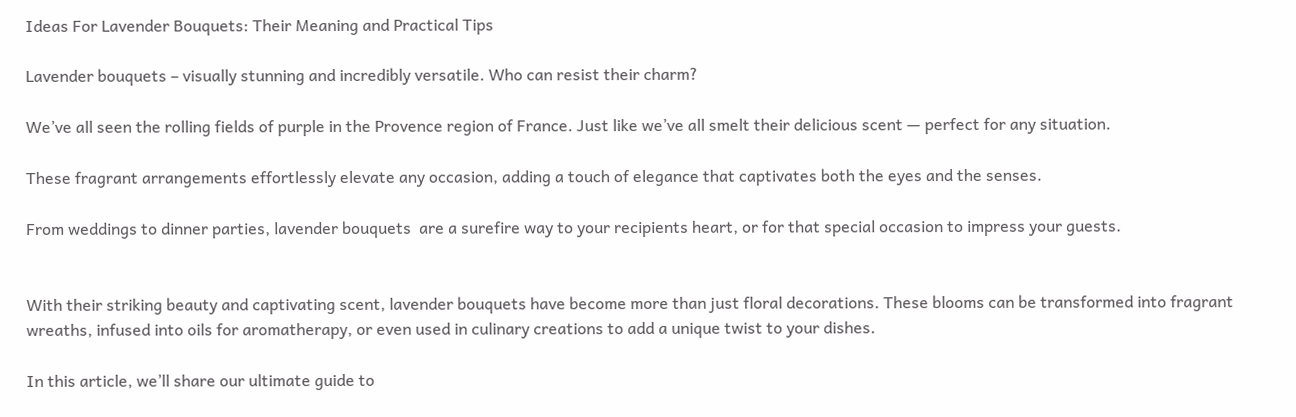Ideas For Lavender Bouquets: Their Meaning and Practical Tips

Lavender bouquets – visually stunning and incredibly versatile. Who can resist their charm?

We’ve all seen the rolling fields of purple in the Provence region of France. Just like we’ve all smelt their delicious scent — perfect for any situation.

These fragrant arrangements effortlessly elevate any occasion, adding a touch of elegance that captivates both the eyes and the senses.

From weddings to dinner parties, lavender bouquets  are a surefire way to your recipients heart, or for that special occasion to impress your guests.


With their striking beauty and captivating scent, lavender bouquets have become more than just floral decorations. These blooms can be transformed into fragrant wreaths, infused into oils for aromatherapy, or even used in culinary creations to add a unique twist to your dishes.

In this article, we’ll share our ultimate guide to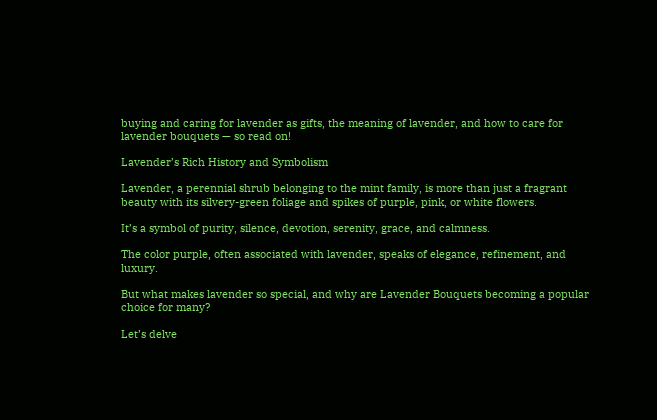buying and caring for lavender as gifts, the meaning of lavender, and how to care for lavender bouquets — so read on!

Lavender’s Rich History and Symbolism

Lavender, a perennial shrub belonging to the mint family, is more than just a fragrant beauty with its silvery-green foliage and spikes of purple, pink, or white flowers.

It’s a symbol of purity, silence, devotion, serenity, grace, and calmness.

The color purple, often associated with lavender, speaks of elegance, refinement, and luxury.

But what makes lavender so special, and why are Lavender Bouquets becoming a popular choice for many?

Let’s delve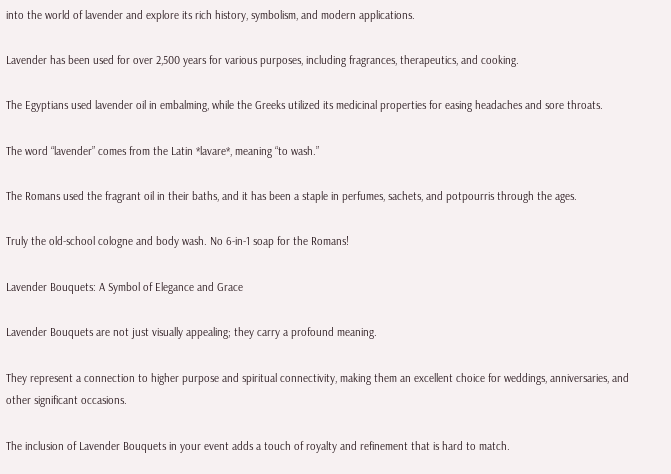into the world of lavender and explore its rich history, symbolism, and modern applications.

Lavender has been used for over 2,500 years for various purposes, including fragrances, therapeutics, and cooking.

The Egyptians used lavender oil in embalming, while the Greeks utilized its medicinal properties for easing headaches and sore throats.

The word “lavender” comes from the Latin *lavare*, meaning “to wash.”

The Romans used the fragrant oil in their baths, and it has been a staple in perfumes, sachets, and potpourris through the ages.

Truly the old-school cologne and body wash. No 6-in-1 soap for the Romans!

Lavender Bouquets: A Symbol of Elegance and Grace

Lavender Bouquets are not just visually appealing; they carry a profound meaning.

They represent a connection to higher purpose and spiritual connectivity, making them an excellent choice for weddings, anniversaries, and other significant occasions.

The inclusion of Lavender Bouquets in your event adds a touch of royalty and refinement that is hard to match.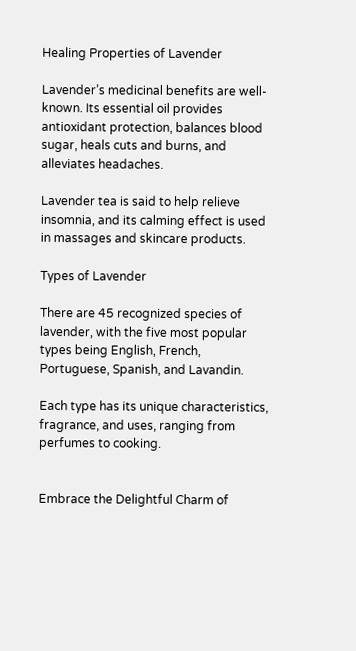Healing Properties of Lavender

Lavender’s medicinal benefits are well-known. Its essential oil provides antioxidant protection, balances blood sugar, heals cuts and burns, and alleviates headaches.

Lavender tea is said to help relieve insomnia, and its calming effect is used in massages and skincare products.

Types of Lavender

There are 45 recognized species of lavender, with the five most popular types being English, French, Portuguese, Spanish, and Lavandin.

Each type has its unique characteristics, fragrance, and uses, ranging from perfumes to cooking.


Embrace the Delightful Charm of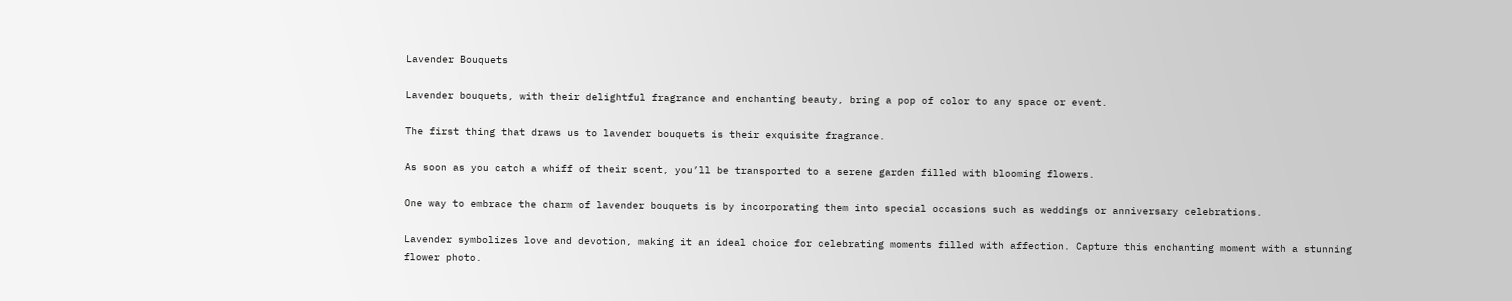Lavender Bouquets

Lavender bouquets, with their delightful fragrance and enchanting beauty, bring a pop of color to any space or event.

The first thing that draws us to lavender bouquets is their exquisite fragrance.

As soon as you catch a whiff of their scent, you’ll be transported to a serene garden filled with blooming flowers.

One way to embrace the charm of lavender bouquets is by incorporating them into special occasions such as weddings or anniversary celebrations.

Lavender symbolizes love and devotion, making it an ideal choice for celebrating moments filled with affection. Capture this enchanting moment with a stunning flower photo.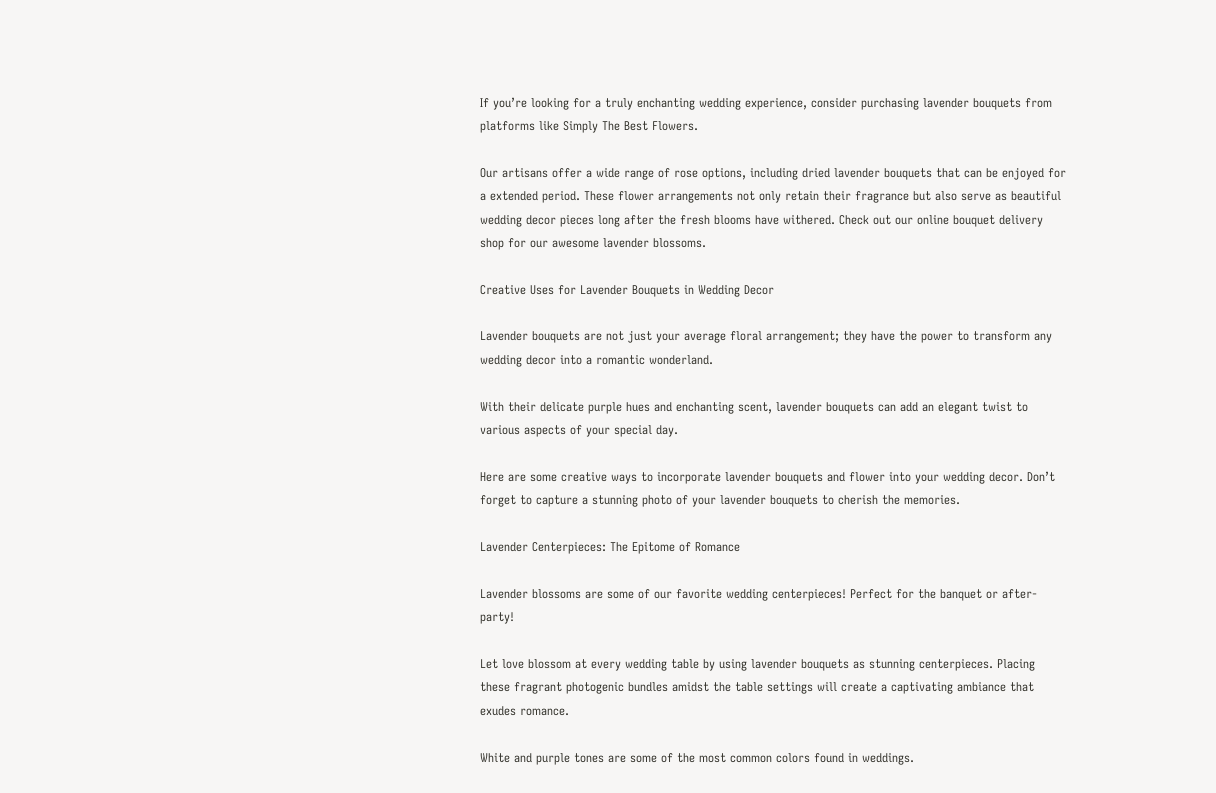If you’re looking for a truly enchanting wedding experience, consider purchasing lavender bouquets from platforms like Simply The Best Flowers.

Our artisans offer a wide range of rose options, including dried lavender bouquets that can be enjoyed for a extended period. These flower arrangements not only retain their fragrance but also serve as beautiful wedding decor pieces long after the fresh blooms have withered. Check out our online bouquet delivery shop for our awesome lavender blossoms.

Creative Uses for Lavender Bouquets in Wedding Decor

Lavender bouquets are not just your average floral arrangement; they have the power to transform any wedding decor into a romantic wonderland.

With their delicate purple hues and enchanting scent, lavender bouquets can add an elegant twist to various aspects of your special day.

Here are some creative ways to incorporate lavender bouquets and flower into your wedding decor. Don’t forget to capture a stunning photo of your lavender bouquets to cherish the memories.

Lavender Centerpieces: The Epitome of Romance

Lavender blossoms are some of our favorite wedding centerpieces! Perfect for the banquet or after-party!

Let love blossom at every wedding table by using lavender bouquets as stunning centerpieces. Placing these fragrant photogenic bundles amidst the table settings will create a captivating ambiance that exudes romance.

White and purple tones are some of the most common colors found in weddings.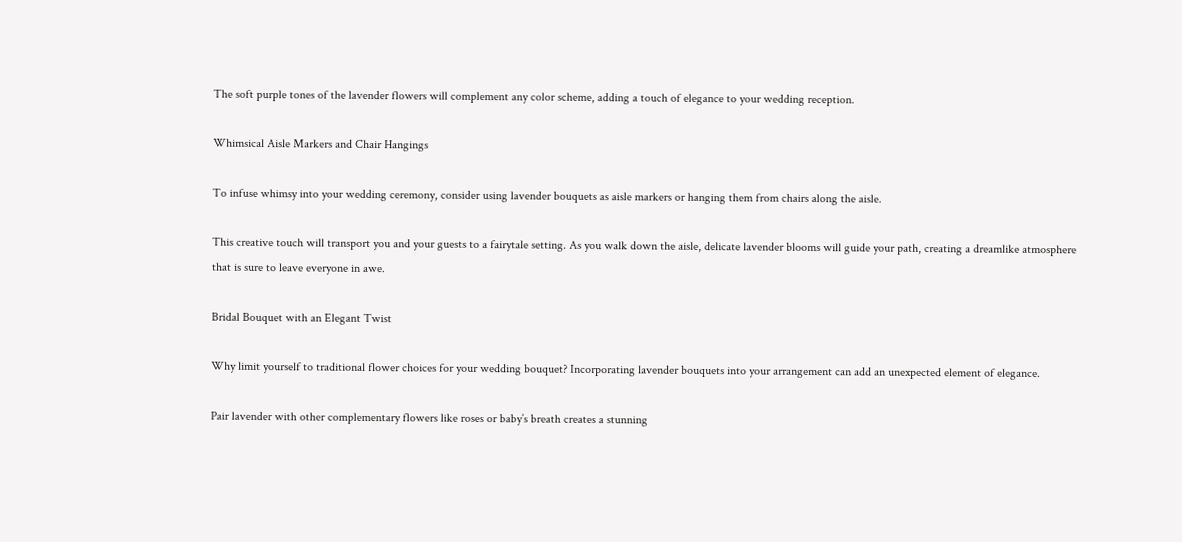The soft purple tones of the lavender flowers will complement any color scheme, adding a touch of elegance to your wedding reception.

Whimsical Aisle Markers and Chair Hangings

To infuse whimsy into your wedding ceremony, consider using lavender bouquets as aisle markers or hanging them from chairs along the aisle.

This creative touch will transport you and your guests to a fairytale setting. As you walk down the aisle, delicate lavender blooms will guide your path, creating a dreamlike atmosphere that is sure to leave everyone in awe.

Bridal Bouquet with an Elegant Twist

Why limit yourself to traditional flower choices for your wedding bouquet? Incorporating lavender bouquets into your arrangement can add an unexpected element of elegance.

Pair lavender with other complementary flowers like roses or baby’s breath creates a stunning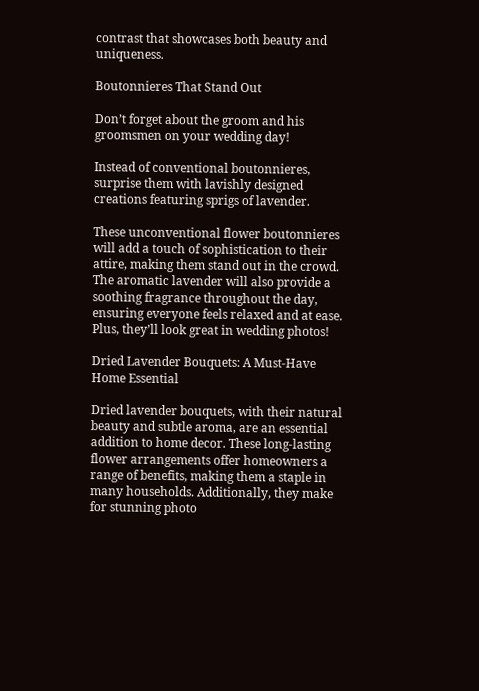contrast that showcases both beauty and uniqueness.

Boutonnieres That Stand Out

Don’t forget about the groom and his groomsmen on your wedding day!

Instead of conventional boutonnieres, surprise them with lavishly designed creations featuring sprigs of lavender.

These unconventional flower boutonnieres will add a touch of sophistication to their attire, making them stand out in the crowd. The aromatic lavender will also provide a soothing fragrance throughout the day, ensuring everyone feels relaxed and at ease. Plus, they’ll look great in wedding photos!

Dried Lavender Bouquets: A Must-Have Home Essential

Dried lavender bouquets, with their natural beauty and subtle aroma, are an essential addition to home decor. These long-lasting flower arrangements offer homeowners a range of benefits, making them a staple in many households. Additionally, they make for stunning photo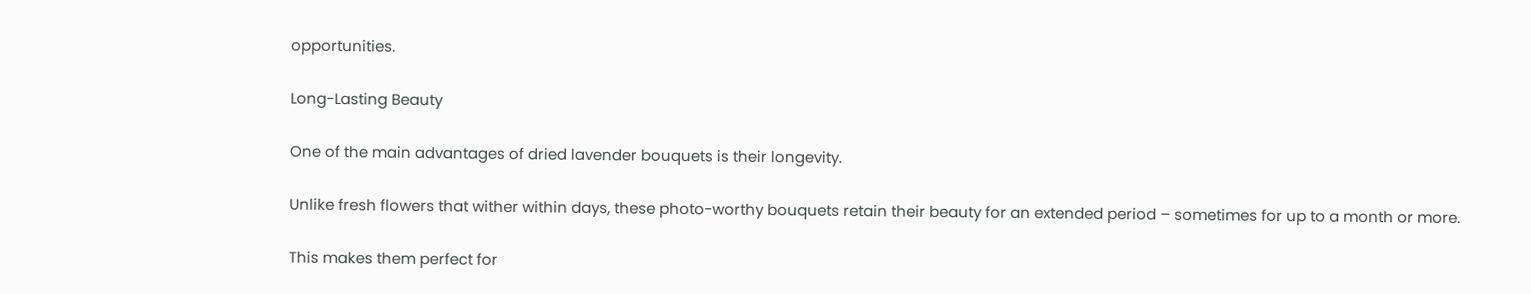opportunities.

Long-Lasting Beauty

One of the main advantages of dried lavender bouquets is their longevity.

Unlike fresh flowers that wither within days, these photo-worthy bouquets retain their beauty for an extended period – sometimes for up to a month or more.

This makes them perfect for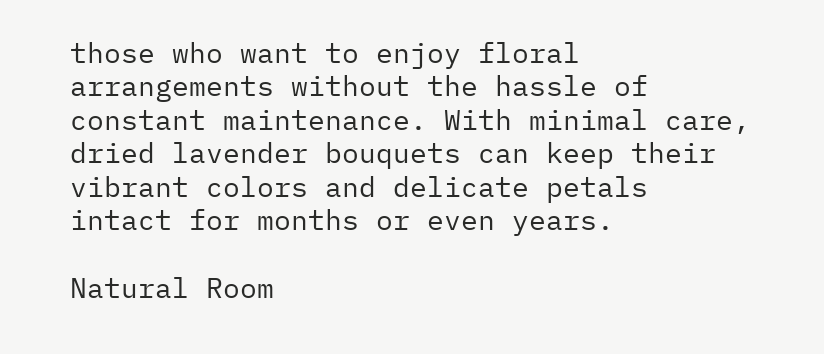those who want to enjoy floral arrangements without the hassle of constant maintenance. With minimal care, dried lavender bouquets can keep their vibrant colors and delicate petals intact for months or even years.

Natural Room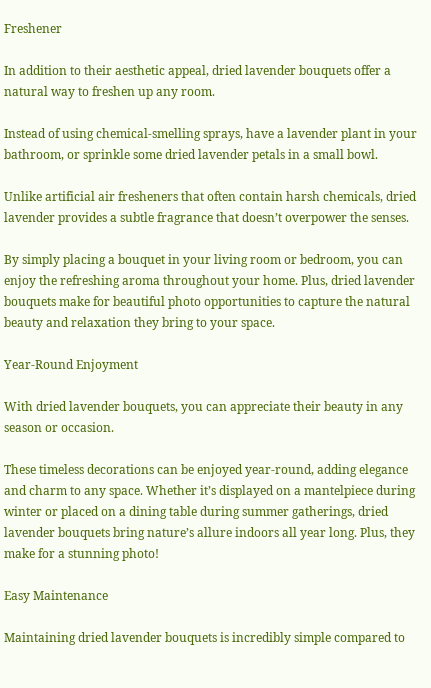Freshener

In addition to their aesthetic appeal, dried lavender bouquets offer a natural way to freshen up any room.

Instead of using chemical-smelling sprays, have a lavender plant in your bathroom, or sprinkle some dried lavender petals in a small bowl.

Unlike artificial air fresheners that often contain harsh chemicals, dried lavender provides a subtle fragrance that doesn’t overpower the senses.

By simply placing a bouquet in your living room or bedroom, you can enjoy the refreshing aroma throughout your home. Plus, dried lavender bouquets make for beautiful photo opportunities to capture the natural beauty and relaxation they bring to your space.

Year-Round Enjoyment

With dried lavender bouquets, you can appreciate their beauty in any season or occasion.

These timeless decorations can be enjoyed year-round, adding elegance and charm to any space. Whether it’s displayed on a mantelpiece during winter or placed on a dining table during summer gatherings, dried lavender bouquets bring nature’s allure indoors all year long. Plus, they make for a stunning photo!

Easy Maintenance

Maintaining dried lavender bouquets is incredibly simple compared to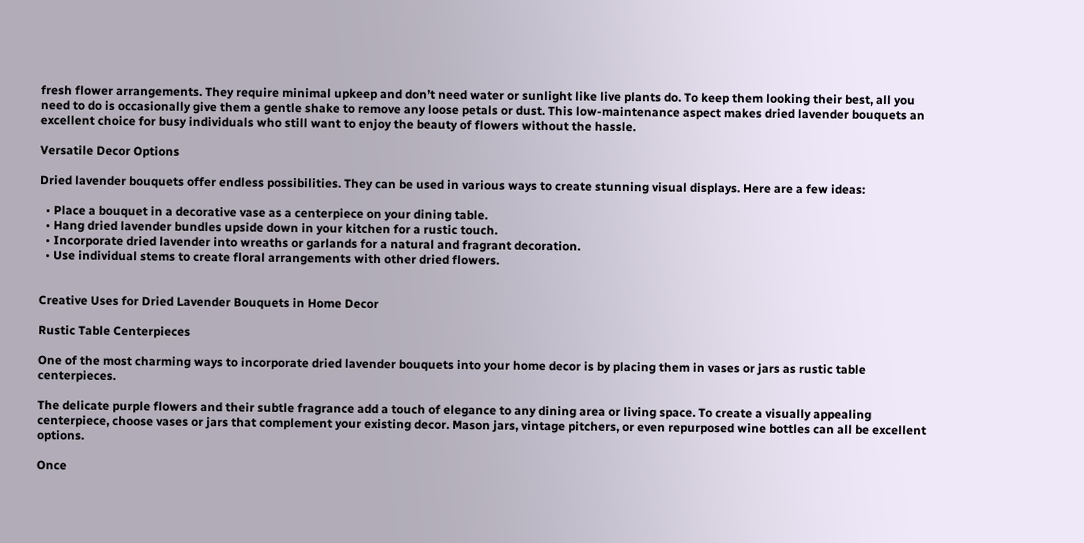fresh flower arrangements. They require minimal upkeep and don’t need water or sunlight like live plants do. To keep them looking their best, all you need to do is occasionally give them a gentle shake to remove any loose petals or dust. This low-maintenance aspect makes dried lavender bouquets an excellent choice for busy individuals who still want to enjoy the beauty of flowers without the hassle.

Versatile Decor Options

Dried lavender bouquets offer endless possibilities. They can be used in various ways to create stunning visual displays. Here are a few ideas:

  • Place a bouquet in a decorative vase as a centerpiece on your dining table.
  • Hang dried lavender bundles upside down in your kitchen for a rustic touch.
  • Incorporate dried lavender into wreaths or garlands for a natural and fragrant decoration.
  • Use individual stems to create floral arrangements with other dried flowers.


Creative Uses for Dried Lavender Bouquets in Home Decor

Rustic Table Centerpieces

One of the most charming ways to incorporate dried lavender bouquets into your home decor is by placing them in vases or jars as rustic table centerpieces.

The delicate purple flowers and their subtle fragrance add a touch of elegance to any dining area or living space. To create a visually appealing centerpiece, choose vases or jars that complement your existing decor. Mason jars, vintage pitchers, or even repurposed wine bottles can all be excellent options.

Once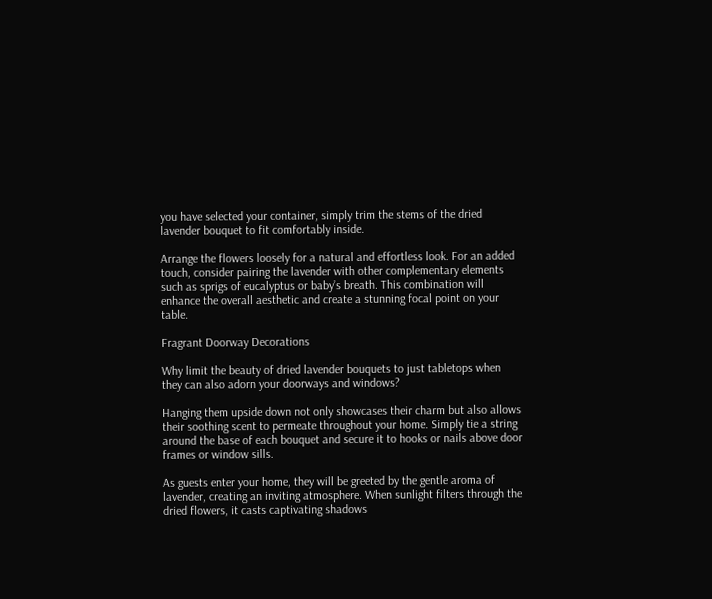you have selected your container, simply trim the stems of the dried lavender bouquet to fit comfortably inside.

Arrange the flowers loosely for a natural and effortless look. For an added touch, consider pairing the lavender with other complementary elements such as sprigs of eucalyptus or baby’s breath. This combination will enhance the overall aesthetic and create a stunning focal point on your table.

Fragrant Doorway Decorations

Why limit the beauty of dried lavender bouquets to just tabletops when they can also adorn your doorways and windows?

Hanging them upside down not only showcases their charm but also allows their soothing scent to permeate throughout your home. Simply tie a string around the base of each bouquet and secure it to hooks or nails above door frames or window sills.

As guests enter your home, they will be greeted by the gentle aroma of lavender, creating an inviting atmosphere. When sunlight filters through the dried flowers, it casts captivating shadows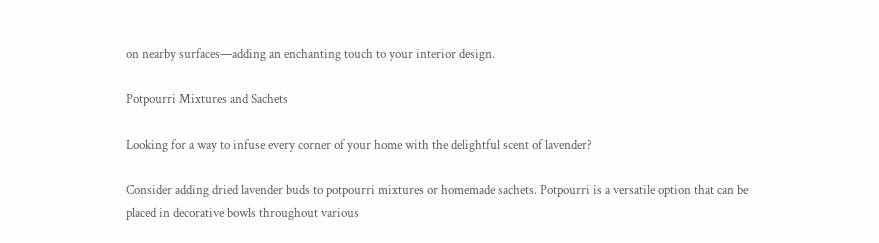on nearby surfaces—adding an enchanting touch to your interior design.

Potpourri Mixtures and Sachets

Looking for a way to infuse every corner of your home with the delightful scent of lavender?

Consider adding dried lavender buds to potpourri mixtures or homemade sachets. Potpourri is a versatile option that can be placed in decorative bowls throughout various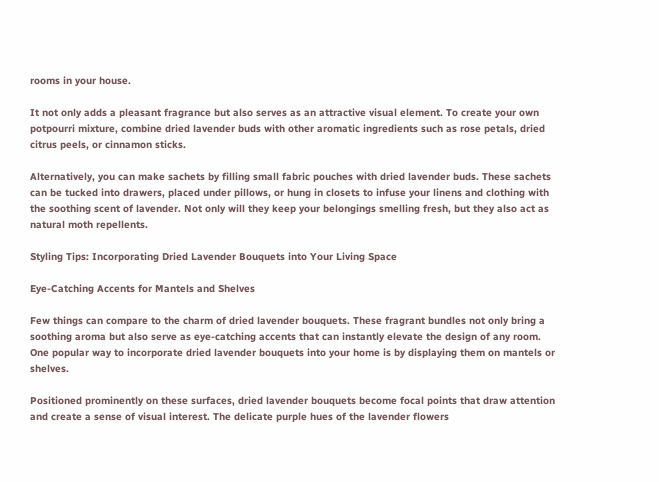rooms in your house.

It not only adds a pleasant fragrance but also serves as an attractive visual element. To create your own potpourri mixture, combine dried lavender buds with other aromatic ingredients such as rose petals, dried citrus peels, or cinnamon sticks.

Alternatively, you can make sachets by filling small fabric pouches with dried lavender buds. These sachets can be tucked into drawers, placed under pillows, or hung in closets to infuse your linens and clothing with the soothing scent of lavender. Not only will they keep your belongings smelling fresh, but they also act as natural moth repellents.

Styling Tips: Incorporating Dried Lavender Bouquets into Your Living Space

Eye-Catching Accents for Mantels and Shelves

Few things can compare to the charm of dried lavender bouquets. These fragrant bundles not only bring a soothing aroma but also serve as eye-catching accents that can instantly elevate the design of any room. One popular way to incorporate dried lavender bouquets into your home is by displaying them on mantels or shelves.

Positioned prominently on these surfaces, dried lavender bouquets become focal points that draw attention and create a sense of visual interest. The delicate purple hues of the lavender flowers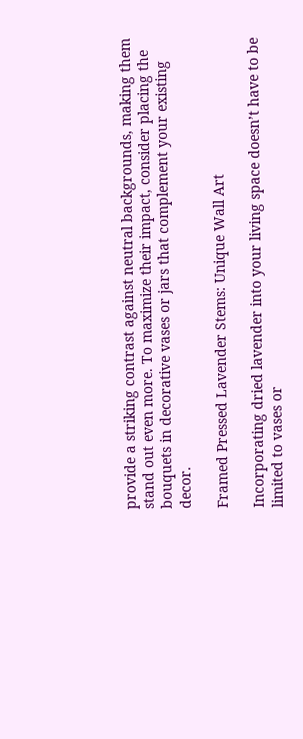provide a striking contrast against neutral backgrounds, making them stand out even more. To maximize their impact, consider placing the bouquets in decorative vases or jars that complement your existing decor.

Framed Pressed Lavender Stems: Unique Wall Art

Incorporating dried lavender into your living space doesn’t have to be limited to vases or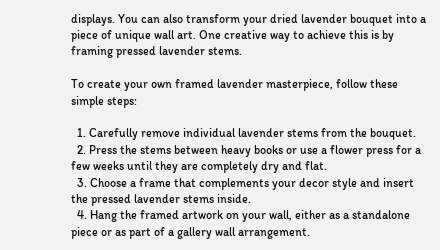displays. You can also transform your dried lavender bouquet into a piece of unique wall art. One creative way to achieve this is by framing pressed lavender stems.

To create your own framed lavender masterpiece, follow these simple steps:

  1. Carefully remove individual lavender stems from the bouquet.
  2. Press the stems between heavy books or use a flower press for a few weeks until they are completely dry and flat.
  3. Choose a frame that complements your decor style and insert the pressed lavender stems inside.
  4. Hang the framed artwork on your wall, either as a standalone piece or as part of a gallery wall arrangement.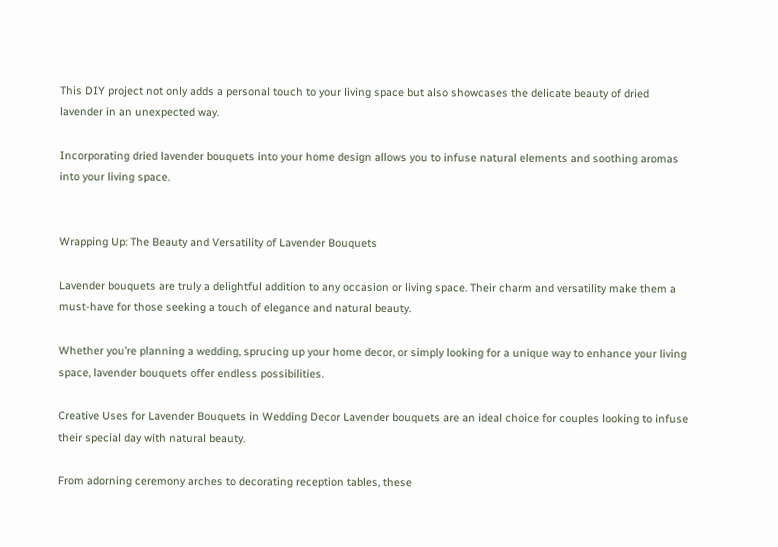This DIY project not only adds a personal touch to your living space but also showcases the delicate beauty of dried lavender in an unexpected way.

Incorporating dried lavender bouquets into your home design allows you to infuse natural elements and soothing aromas into your living space.


Wrapping Up: The Beauty and Versatility of Lavender Bouquets

Lavender bouquets are truly a delightful addition to any occasion or living space. Their charm and versatility make them a must-have for those seeking a touch of elegance and natural beauty.

Whether you’re planning a wedding, sprucing up your home decor, or simply looking for a unique way to enhance your living space, lavender bouquets offer endless possibilities.

Creative Uses for Lavender Bouquets in Wedding Decor Lavender bouquets are an ideal choice for couples looking to infuse their special day with natural beauty.

From adorning ceremony arches to decorating reception tables, these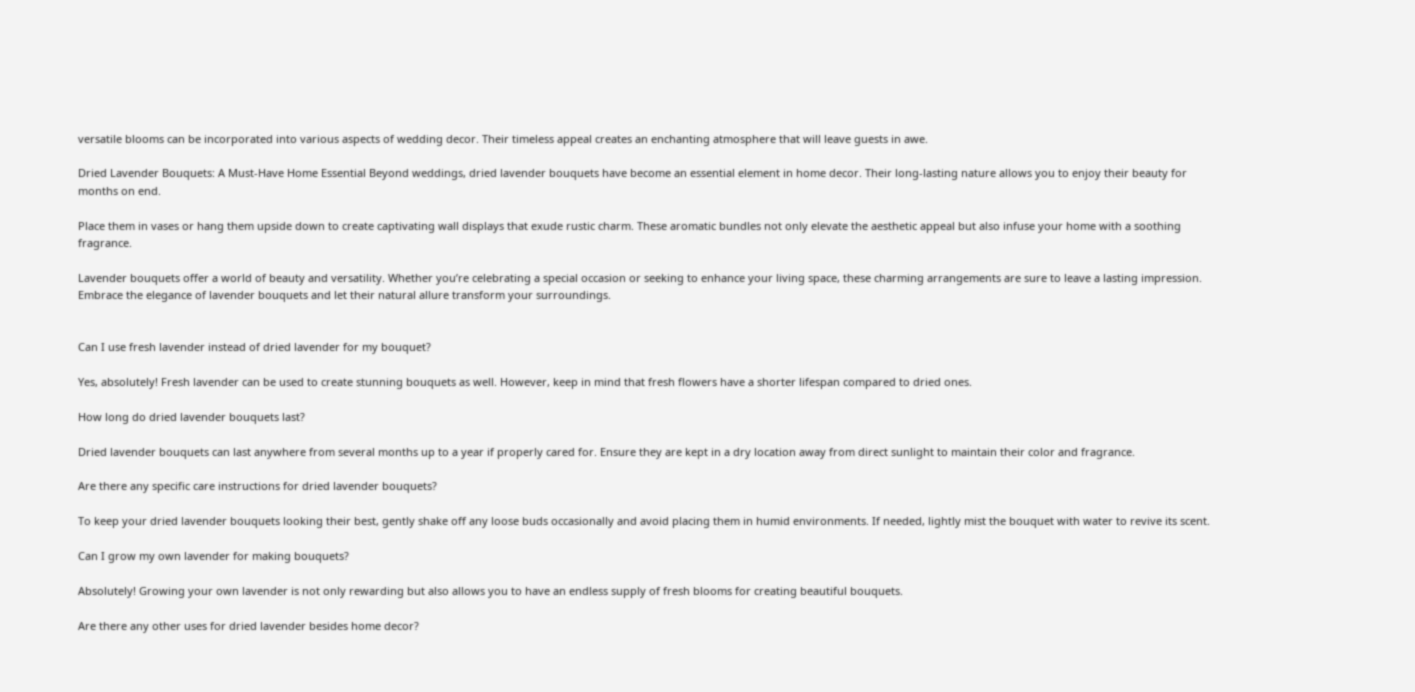versatile blooms can be incorporated into various aspects of wedding decor. Their timeless appeal creates an enchanting atmosphere that will leave guests in awe.

Dried Lavender Bouquets: A Must-Have Home Essential Beyond weddings, dried lavender bouquets have become an essential element in home decor. Their long-lasting nature allows you to enjoy their beauty for months on end.

Place them in vases or hang them upside down to create captivating wall displays that exude rustic charm. These aromatic bundles not only elevate the aesthetic appeal but also infuse your home with a soothing fragrance.

Lavender bouquets offer a world of beauty and versatility. Whether you’re celebrating a special occasion or seeking to enhance your living space, these charming arrangements are sure to leave a lasting impression. Embrace the elegance of lavender bouquets and let their natural allure transform your surroundings.


Can I use fresh lavender instead of dried lavender for my bouquet?

Yes, absolutely! Fresh lavender can be used to create stunning bouquets as well. However, keep in mind that fresh flowers have a shorter lifespan compared to dried ones.

How long do dried lavender bouquets last?

Dried lavender bouquets can last anywhere from several months up to a year if properly cared for. Ensure they are kept in a dry location away from direct sunlight to maintain their color and fragrance.

Are there any specific care instructions for dried lavender bouquets?

To keep your dried lavender bouquets looking their best, gently shake off any loose buds occasionally and avoid placing them in humid environments. If needed, lightly mist the bouquet with water to revive its scent.

Can I grow my own lavender for making bouquets?

Absolutely! Growing your own lavender is not only rewarding but also allows you to have an endless supply of fresh blooms for creating beautiful bouquets.

Are there any other uses for dried lavender besides home decor?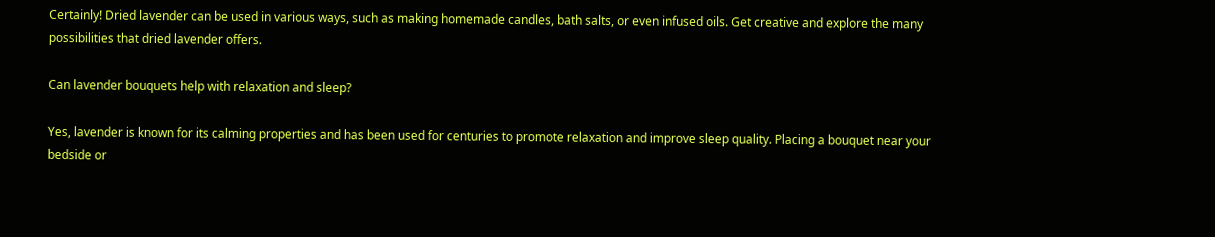Certainly! Dried lavender can be used in various ways, such as making homemade candles, bath salts, or even infused oils. Get creative and explore the many possibilities that dried lavender offers.

Can lavender bouquets help with relaxation and sleep?

Yes, lavender is known for its calming properties and has been used for centuries to promote relaxation and improve sleep quality. Placing a bouquet near your bedside or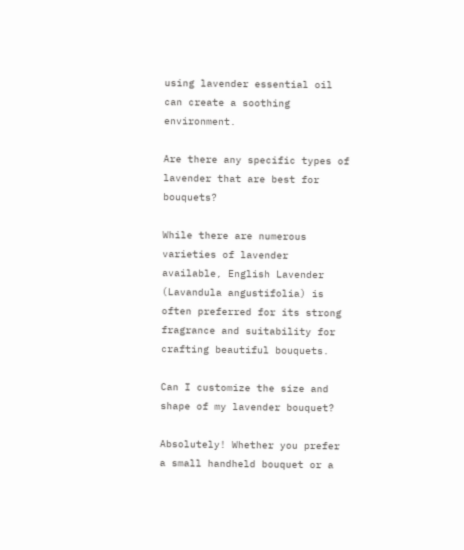using lavender essential oil can create a soothing environment.

Are there any specific types of lavender that are best for bouquets?

While there are numerous varieties of lavender available, English Lavender (Lavandula angustifolia) is often preferred for its strong fragrance and suitability for crafting beautiful bouquets.

Can I customize the size and shape of my lavender bouquet?

Absolutely! Whether you prefer a small handheld bouquet or a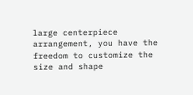large centerpiece arrangement, you have the freedom to customize the size and shape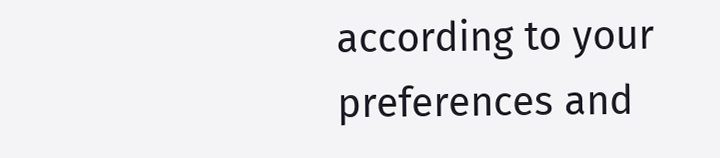according to your preferences and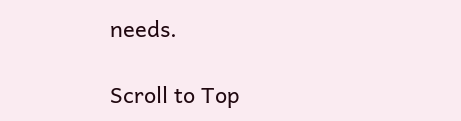needs.

Scroll to Top